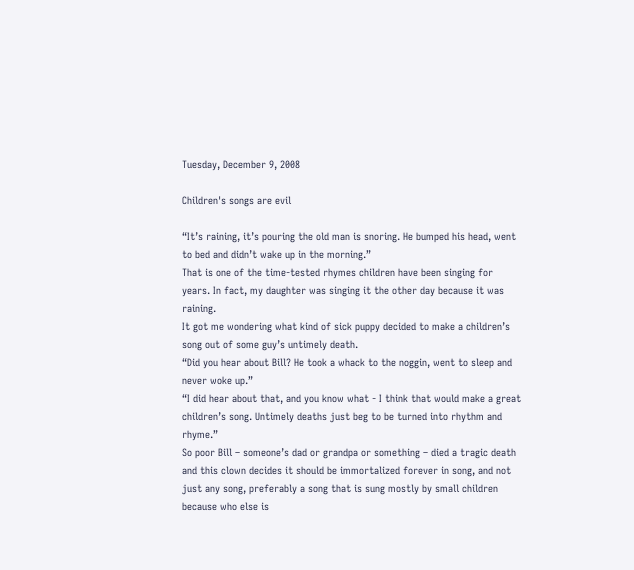Tuesday, December 9, 2008

Children's songs are evil

“It’s raining, it’s pouring the old man is snoring. He bumped his head, went to bed and didn’t wake up in the morning.”
That is one of the time-tested rhymes children have been singing for years. In fact, my daughter was singing it the other day because it was raining.
It got me wondering what kind of sick puppy decided to make a children’s song out of some guy’s untimely death.
“Did you hear about Bill? He took a whack to the noggin, went to sleep and never woke up.”
“I did hear about that, and you know what - I think that would make a great children’s song. Untimely deaths just beg to be turned into rhythm and rhyme.”
So poor Bill – someone’s dad or grandpa or something – died a tragic death and this clown decides it should be immortalized forever in song, and not just any song, preferably a song that is sung mostly by small children because who else is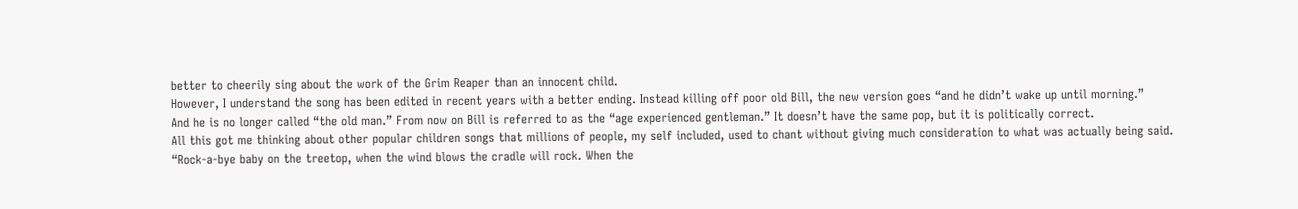better to cheerily sing about the work of the Grim Reaper than an innocent child.
However, I understand the song has been edited in recent years with a better ending. Instead killing off poor old Bill, the new version goes “and he didn’t wake up until morning.”
And he is no longer called “the old man.” From now on Bill is referred to as the “age experienced gentleman.” It doesn’t have the same pop, but it is politically correct.
All this got me thinking about other popular children songs that millions of people, my self included, used to chant without giving much consideration to what was actually being said.
“Rock-a-bye baby on the treetop, when the wind blows the cradle will rock. When the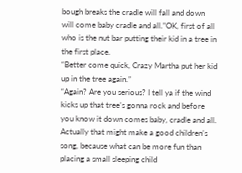bough breaks the cradle will fall and down will come baby cradle and all.”OK, first of all who is the nut bar putting their kid in a tree in the first place.
“Better come quick, Crazy Martha put her kid up in the tree again.”
“Again? Are you serious? I tell ya if the wind kicks up that tree’s gonna rock and before you know it down comes baby, cradle and all. Actually that might make a good children’s song, because what can be more fun than placing a small sleeping child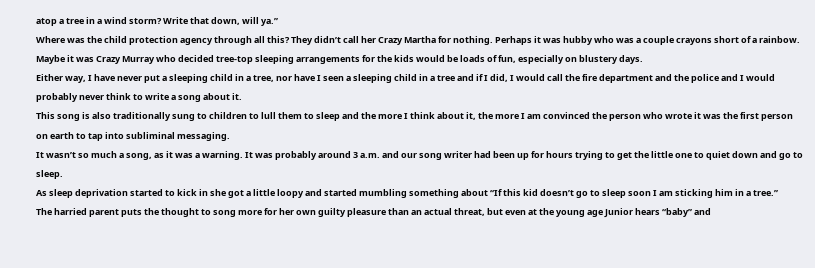atop a tree in a wind storm? Write that down, will ya.”
Where was the child protection agency through all this? They didn’t call her Crazy Martha for nothing. Perhaps it was hubby who was a couple crayons short of a rainbow.
Maybe it was Crazy Murray who decided tree-top sleeping arrangements for the kids would be loads of fun, especially on blustery days.
Either way, I have never put a sleeping child in a tree, nor have I seen a sleeping child in a tree and if I did, I would call the fire department and the police and I would probably never think to write a song about it.
This song is also traditionally sung to children to lull them to sleep and the more I think about it, the more I am convinced the person who wrote it was the first person on earth to tap into subliminal messaging.
It wasn’t so much a song, as it was a warning. It was probably around 3 a.m. and our song writer had been up for hours trying to get the little one to quiet down and go to sleep.
As sleep deprivation started to kick in she got a little loopy and started mumbling something about “If this kid doesn’t go to sleep soon I am sticking him in a tree.”
The harried parent puts the thought to song more for her own guilty pleasure than an actual threat, but even at the young age Junior hears “baby” and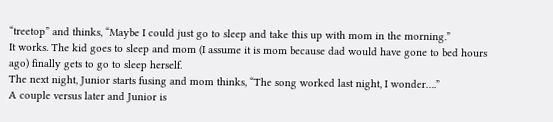“treetop” and thinks, “Maybe I could just go to sleep and take this up with mom in the morning.”
It works. The kid goes to sleep and mom (I assume it is mom because dad would have gone to bed hours ago) finally gets to go to sleep herself.
The next night, Junior starts fusing and mom thinks, “The song worked last night, I wonder….”
A couple versus later and Junior is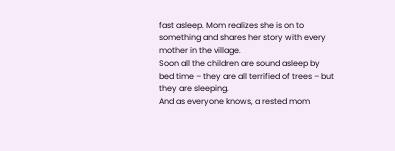fast asleep. Mom realizes she is on to something and shares her story with every mother in the village.
Soon all the children are sound asleep by bed time – they are all terrified of trees – but they are sleeping.
And as everyone knows, a rested mom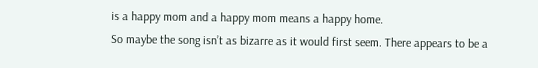is a happy mom and a happy mom means a happy home.
So maybe the song isn’t as bizarre as it would first seem. There appears to be a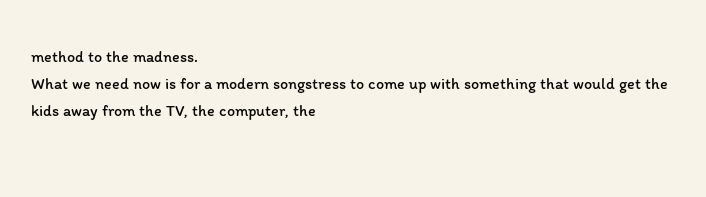method to the madness.
What we need now is for a modern songstress to come up with something that would get the kids away from the TV, the computer, the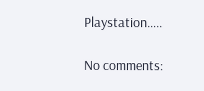Playstation…..

No comments: